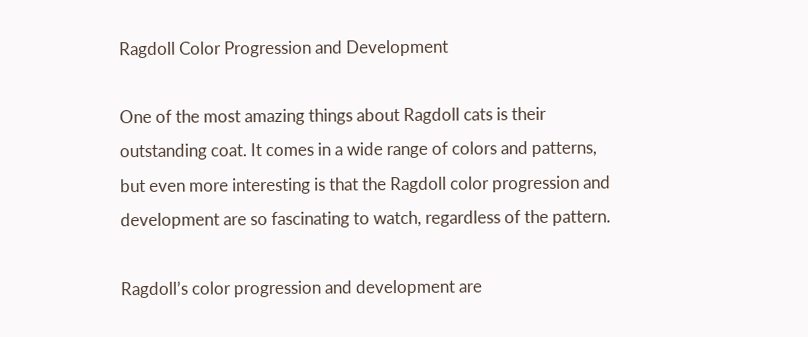Ragdoll Color Progression and Development

One of the most amazing things about Ragdoll cats is their outstanding coat. It comes in a wide range of colors and patterns, but even more interesting is that the Ragdoll color progression and development are so fascinating to watch, regardless of the pattern.

Ragdoll’s color progression and development are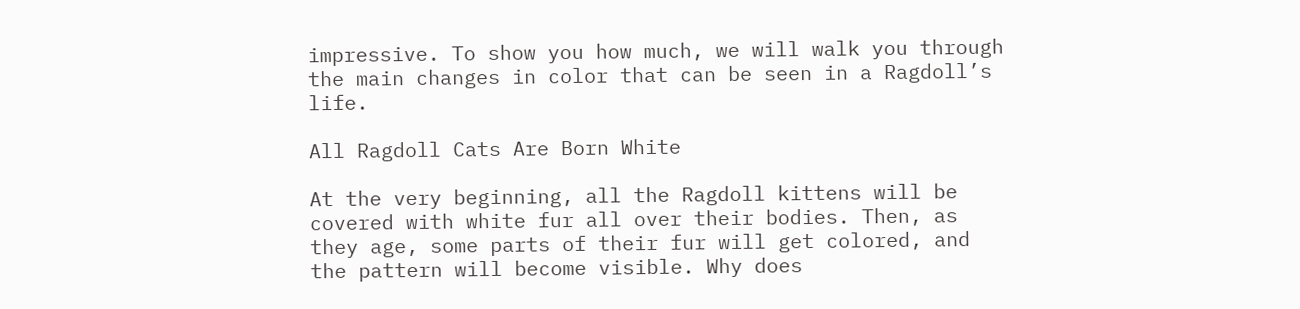impressive. To show you how much, we will walk you through the main changes in color that can be seen in a Ragdoll’s life.

All Ragdoll Cats Are Born White

At the very beginning, all the Ragdoll kittens will be covered with white fur all over their bodies. Then, as they age, some parts of their fur will get colored, and the pattern will become visible. Why does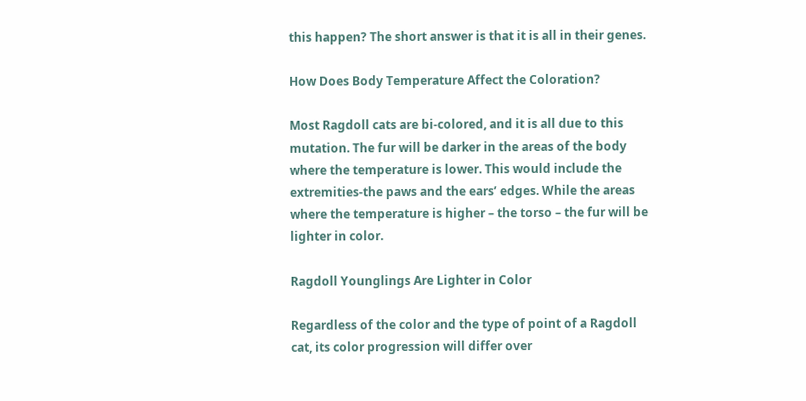this happen? The short answer is that it is all in their genes.

How Does Body Temperature Affect the Coloration?

Most Ragdoll cats are bi-colored, and it is all due to this mutation. The fur will be darker in the areas of the body where the temperature is lower. This would include the extremities-the paws and the ears’ edges. While the areas where the temperature is higher – the torso – the fur will be lighter in color.

Ragdoll Younglings Are Lighter in Color

Regardless of the color and the type of point of a Ragdoll cat, its color progression will differ over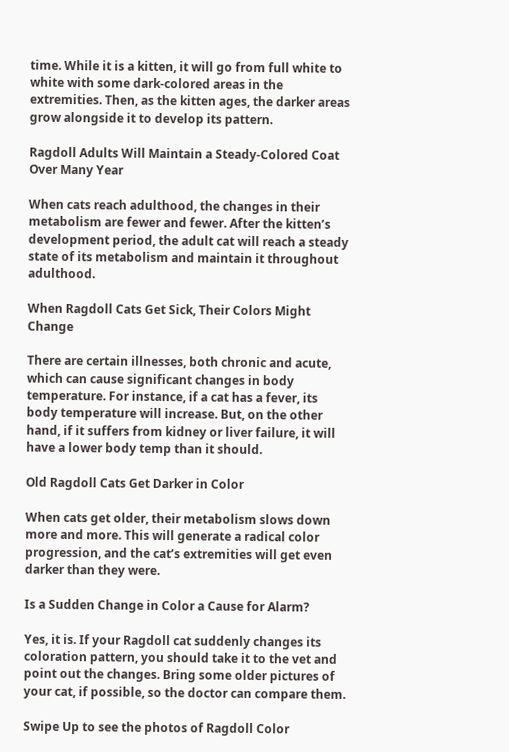time. While it is a kitten, it will go from full white to white with some dark-colored areas in the extremities. Then, as the kitten ages, the darker areas grow alongside it to develop its pattern.

Ragdoll Adults Will Maintain a Steady-Colored Coat Over Many Year

When cats reach adulthood, the changes in their metabolism are fewer and fewer. After the kitten’s development period, the adult cat will reach a steady state of its metabolism and maintain it throughout adulthood.

When Ragdoll Cats Get Sick, Their Colors Might Change

There are certain illnesses, both chronic and acute, which can cause significant changes in body temperature. For instance, if a cat has a fever, its body temperature will increase. But, on the other hand, if it suffers from kidney or liver failure, it will have a lower body temp than it should.

Old Ragdoll Cats Get Darker in Color

When cats get older, their metabolism slows down more and more. This will generate a radical color progression, and the cat’s extremities will get even darker than they were.

Is a Sudden Change in Color a Cause for Alarm?

Yes, it is. If your Ragdoll cat suddenly changes its coloration pattern, you should take it to the vet and point out the changes. Bring some older pictures of your cat, if possible, so the doctor can compare them.

Swipe Up to see the photos of Ragdoll Color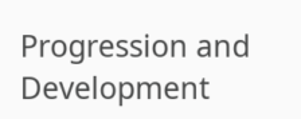Progression and Development